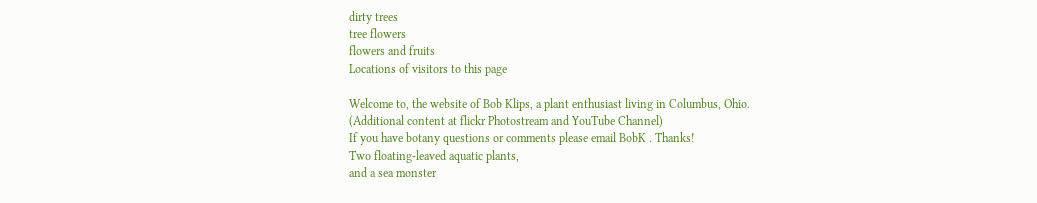dirty trees
tree flowers
flowers and fruits
Locations of visitors to this page

Welcome to, the website of Bob Klips, a plant enthusiast living in Columbus, Ohio.
(Additional content at flickr Photostream and YouTube Channel)
If you have botany questions or comments please email BobK . Thanks!
Two floating-leaved aquatic plants,
and a sea monster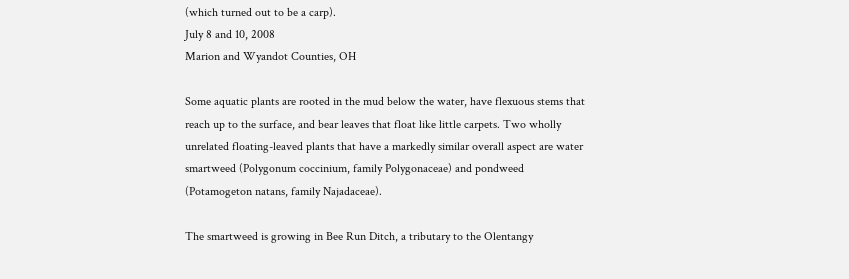(which turned out to be a carp).
July 8 and 10, 2008
Marion and Wyandot Counties, OH

Some aquatic plants are rooted in the mud below the water, have flexuous stems that reach up to the surface, and bear leaves that float like little carpets. Two wholly unrelated floating-leaved plants that have a markedly similar overall aspect are water smartweed (Polygonum coccinium, family Polygonaceae) and pondweed (Potamogeton natans, family Najadaceae).

The smartweed is growing in Bee Run Ditch, a tributary to the Olentangy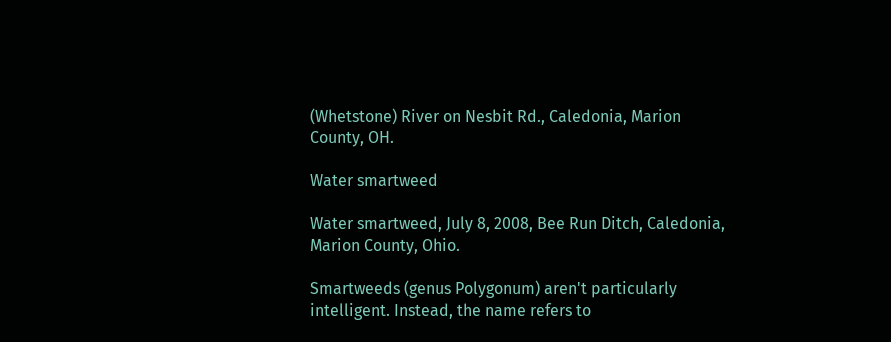(Whetstone) River on Nesbit Rd., Caledonia, Marion County, OH.

Water smartweed

Water smartweed, July 8, 2008, Bee Run Ditch, Caledonia, Marion County, Ohio.

Smartweeds (genus Polygonum) aren't particularly intelligent. Instead, the name refers to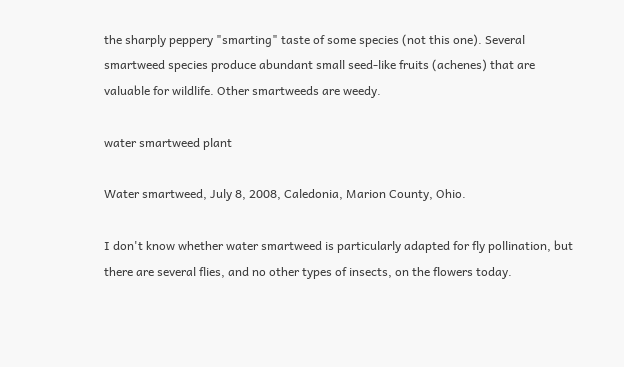the sharply peppery "smarting" taste of some species (not this one). Several smartweed species produce abundant small seed-like fruits (achenes) that are valuable for wildlife. Other smartweeds are weedy.

water smartweed plant

Water smartweed, July 8, 2008, Caledonia, Marion County, Ohio.

I don't know whether water smartweed is particularly adapted for fly pollination, but there are several flies, and no other types of insects, on the flowers today.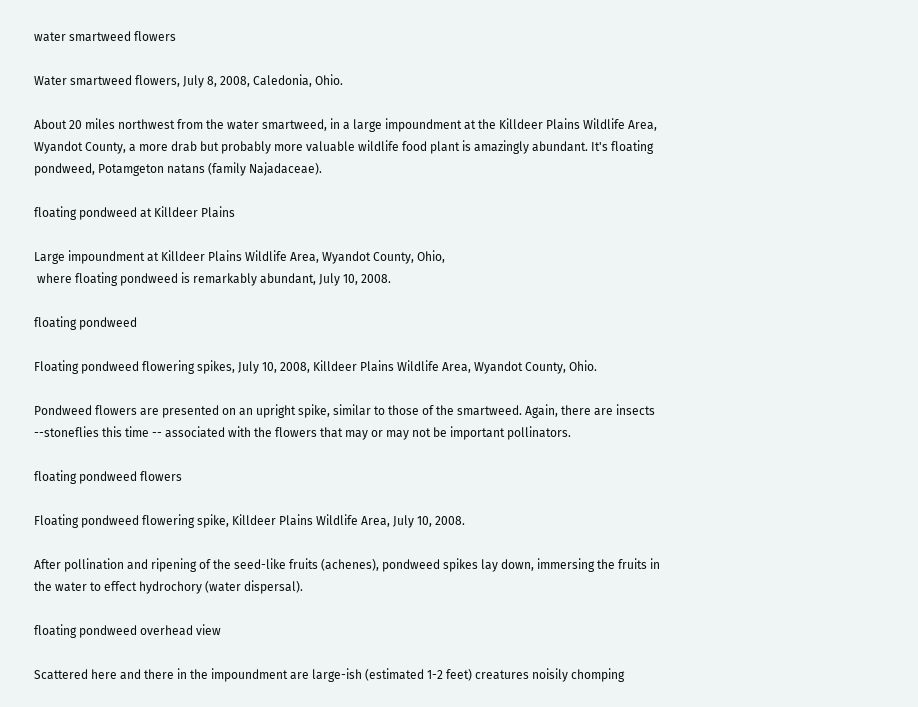water smartweed flowers

Water smartweed flowers, July 8, 2008, Caledonia, Ohio.

About 20 miles northwest from the water smartweed, in a large impoundment at the Killdeer Plains Wildlife Area, Wyandot County, a more drab but probably more valuable wildlife food plant is amazingly abundant. It's floating pondweed, Potamgeton natans (family Najadaceae).

floating pondweed at Killdeer Plains

Large impoundment at Killdeer Plains Wildlife Area, Wyandot County, Ohio,
 where floating pondweed is remarkably abundant, July 10, 2008.

floating pondweed

Floating pondweed flowering spikes, July 10, 2008, Killdeer Plains Wildlife Area, Wyandot County, Ohio.

Pondweed flowers are presented on an upright spike, similar to those of the smartweed. Again, there are insects --stoneflies this time -- associated with the flowers that may or may not be important pollinators.

floating pondweed flowers

Floating pondweed flowering spike, Killdeer Plains Wildlife Area, July 10, 2008.

After pollination and ripening of the seed-like fruits (achenes), pondweed spikes lay down, immersing the fruits in the water to effect hydrochory (water dispersal).

floating pondweed overhead view

Scattered here and there in the impoundment are large-ish (estimated 1-2 feet) creatures noisily chomping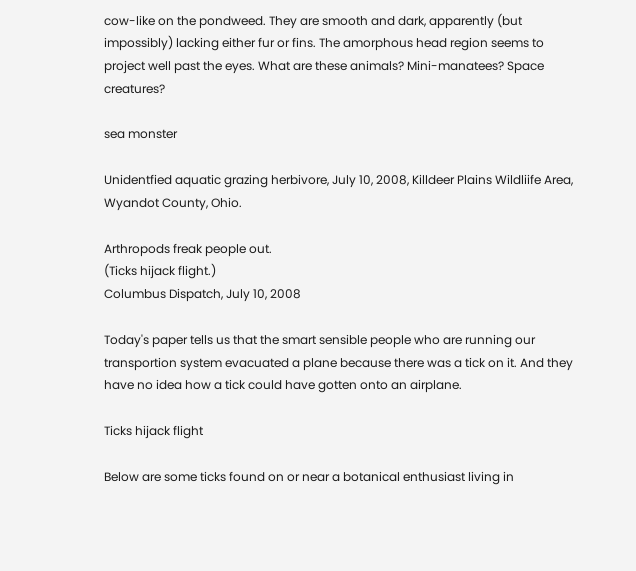cow-like on the pondweed. They are smooth and dark, apparently (but impossibly) lacking either fur or fins. The amorphous head region seems to project well past the eyes. What are these animals? Mini-manatees? Space creatures?

sea monster

Unidentfied aquatic grazing herbivore, July 10, 2008, Killdeer Plains Wildliife Area, Wyandot County, Ohio.

Arthropods freak people out.
(Ticks hijack flight.)
Columbus Dispatch, July 10, 2008

Today's paper tells us that the smart sensible people who are running our transportion system evacuated a plane because there was a tick on it. And they have no idea how a tick could have gotten onto an airplane.

Ticks hijack flight

Below are some ticks found on or near a botanical enthusiast living in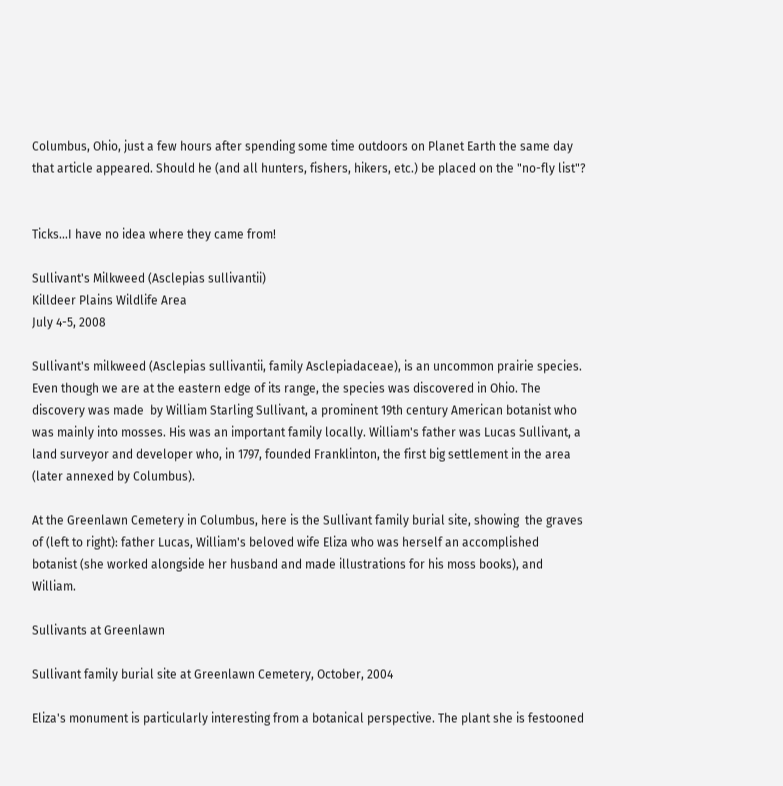Columbus, Ohio, just a few hours after spending some time outdoors on Planet Earth the same day that article appeared. Should he (and all hunters, fishers, hikers, etc.) be placed on the "no-fly list"?


Ticks...I have no idea where they came from!

Sullivant's Milkweed (Asclepias sullivantii)
Killdeer Plains Wildlife Area
July 4-5, 2008

Sullivant's milkweed (Asclepias sullivantii, family Asclepiadaceae), is an uncommon prairie species. Even though we are at the eastern edge of its range, the species was discovered in Ohio. The discovery was made  by William Starling Sullivant, a prominent 19th century American botanist who was mainly into mosses. His was an important family locally. William's father was Lucas Sullivant, a land surveyor and developer who, in 1797, founded Franklinton, the first big settlement in the area (later annexed by Columbus).

At the Greenlawn Cemetery in Columbus, here is the Sullivant family burial site, showing  the graves of (left to right): father Lucas, William's beloved wife Eliza who was herself an accomplished  botanist (she worked alongside her husband and made illustrations for his moss books), and William.

Sullivants at Greenlawn

Sullivant family burial site at Greenlawn Cemetery, October, 2004

Eliza's monument is particularly interesting from a botanical perspective. The plant she is festooned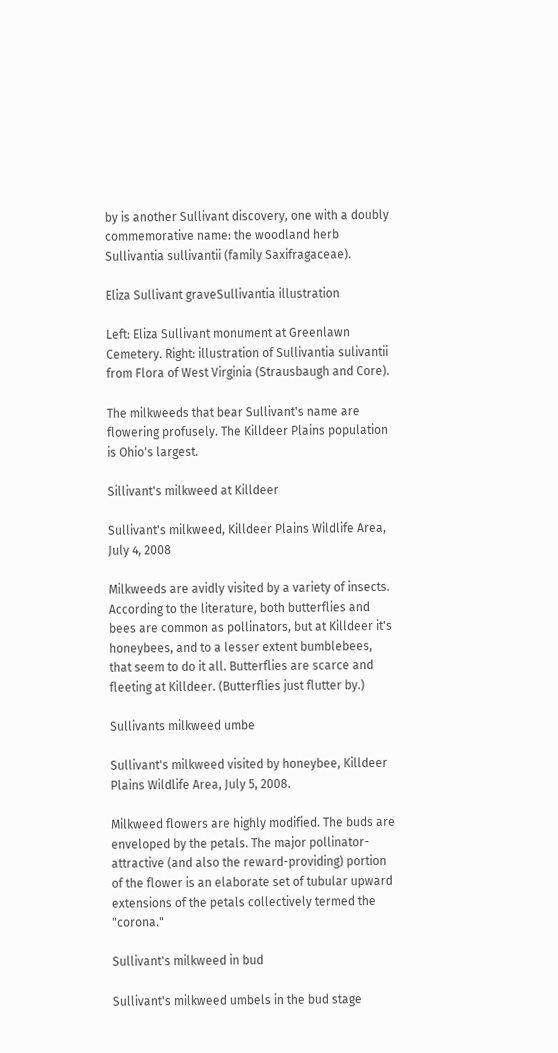by is another Sullivant discovery, one with a doubly commemorative name: the woodland herb Sullivantia sullivantii (family Saxifragaceae).

Eliza Sullivant graveSullivantia illustration

Left: Eliza Sullivant monument at Greenlawn Cemetery. Right: illustration of Sullivantia sulivantii from Flora of West Virginia (Strausbaugh and Core).

The milkweeds that bear Sullivant's name are flowering profusely. The Killdeer Plains population is Ohio's largest.

Sillivant's milkweed at Killdeer

Sullivant's milkweed, Killdeer Plains Wildlife Area, July 4, 2008

Milkweeds are avidly visited by a variety of insects. According to the literature, both butterflies and bees are common as pollinators, but at Killdeer it's honeybees, and to a lesser extent bumblebees, that seem to do it all. Butterflies are scarce and fleeting at Killdeer. (Butterflies just flutter by.)

Sullivants milkweed umbe

Sullivant's milkweed visited by honeybee, Killdeer Plains Wildlife Area, July 5, 2008.

Milkweed flowers are highly modified. The buds are enveloped by the petals. The major pollinator-attractive (and also the reward-providing) portion of the flower is an elaborate set of tubular upward extensions of the petals collectively termed the "corona."

Sullivant's milkweed in bud

Sullivant's milkweed umbels in the bud stage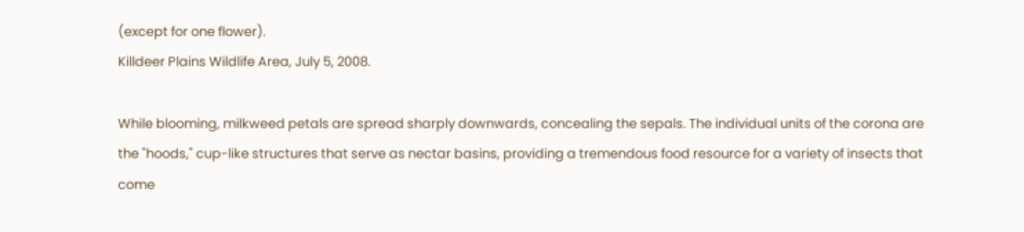(except for one flower).
Killdeer Plains Wildlife Area, July 5, 2008.

While blooming, milkweed petals are spread sharply downwards, concealing the sepals. The individual units of the corona are the "hoods," cup-like structures that serve as nectar basins, providing a tremendous food resource for a variety of insects that come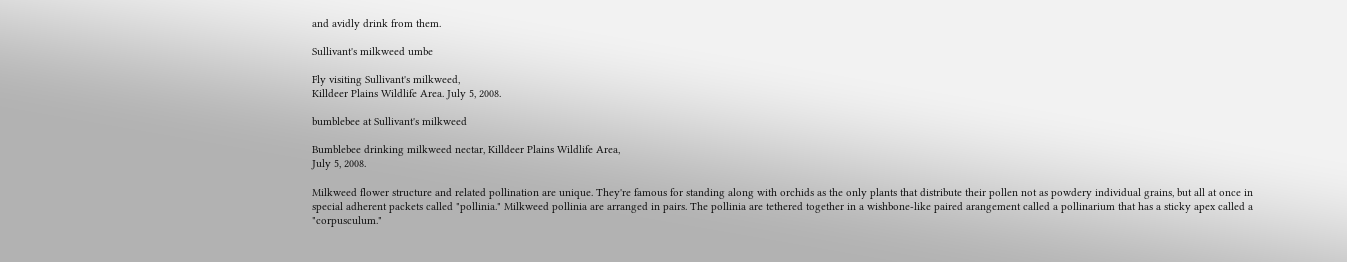and avidly drink from them.

Sullivant's milkweed umbe

Fly visiting Sullivant's milkweed,
Killdeer Plains Wildlife Area. July 5, 2008.

bumblebee at Sullivant's milkweed

Bumblebee drinking milkweed nectar, Killdeer Plains Wildlife Area,
July 5, 2008.

Milkweed flower structure and related pollination are unique. They're famous for standing along with orchids as the only plants that distribute their pollen not as powdery individual grains, but all at once in special adherent packets called "pollinia." Milkweed pollinia are arranged in pairs. The pollinia are tethered together in a wishbone-like paired arangement called a pollinarium that has a sticky apex called a "corpusculum."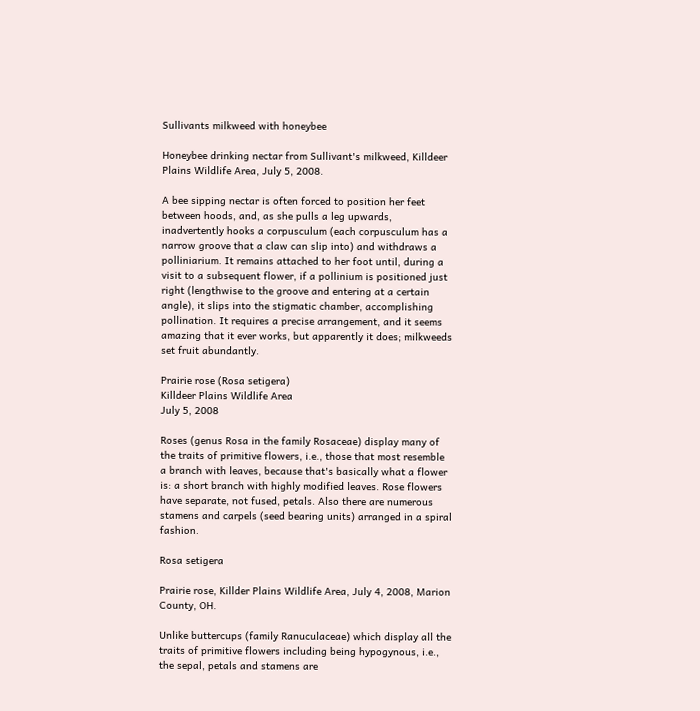Sullivants milkweed with honeybee

Honeybee drinking nectar from Sullivant's milkweed, Killdeer Plains Wildlife Area, July 5, 2008.

A bee sipping nectar is often forced to position her feet between hoods, and, as she pulls a leg upwards, inadvertently hooks a corpusculum (each corpusculum has a narrow groove that a claw can slip into) and withdraws a  polliniarium. It remains attached to her foot until, during a visit to a subsequent flower, if a pollinium is positioned just right (lengthwise to the groove and entering at a certain angle), it slips into the stigmatic chamber, accomplishing pollination. It requires a precise arrangement, and it seems amazing that it ever works, but apparently it does; milkweeds set fruit abundantly.

Prairie rose (Rosa setigera)
Killdeer Plains Wildlife Area
July 5, 2008

Roses (genus Rosa in the family Rosaceae) display many of the traits of primitive flowers, i.e., those that most resemble a branch with leaves, because that's basically what a flower is: a short branch with highly modified leaves. Rose flowers have separate, not fused, petals. Also there are numerous stamens and carpels (seed bearing units) arranged in a spiral fashion.

Rosa setigera

Prairie rose, Killder Plains Wildlife Area, July 4, 2008, Marion County, OH.

Unlike buttercups (family Ranuculaceae) which display all the traits of primitive flowers including being hypogynous, i.e., the sepal, petals and stamens are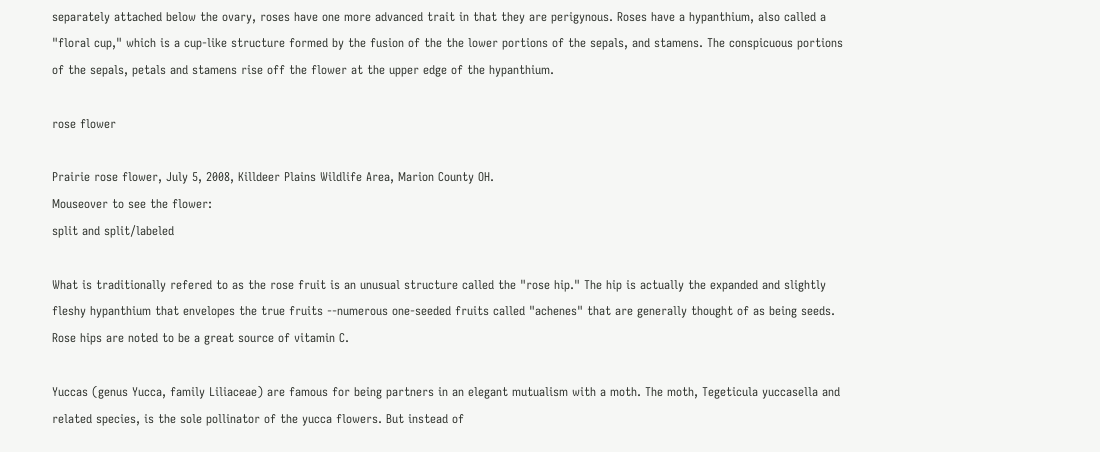separately attached below the ovary, roses have one more advanced trait in that they are perigynous. Roses have a hypanthium, also called a "floral cup," which is a cup-like structure formed by the fusion of the the lower portions of the sepals, and stamens. The conspicuous portions of the sepals, petals and stamens rise off the flower at the upper edge of the hypanthium.

rose flower

Prairie rose flower, July 5, 2008, Killdeer Plains Wildlife Area, Marion County OH.
Mouseover to see the flower:
split and split/labeled

What is traditionally refered to as the rose fruit is an unusual structure called the "rose hip." The hip is actually the expanded and slightly fleshy hypanthium that envelopes the true fruits --numerous one-seeded fruits called "achenes" that are generally thought of as being seeds. Rose hips are noted to be a great source of vitamin C.

Yuccas (genus Yucca, family Liliaceae) are famous for being partners in an elegant mutualism with a moth. The moth, Tegeticula yuccasella and related species, is the sole pollinator of the yucca flowers. But instead of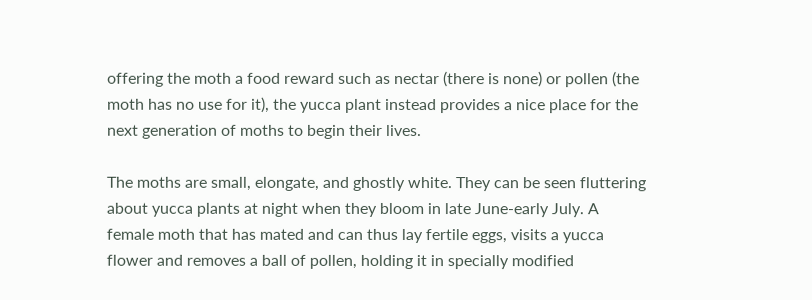offering the moth a food reward such as nectar (there is none) or pollen (the moth has no use for it), the yucca plant instead provides a nice place for the next generation of moths to begin their lives.

The moths are small, elongate, and ghostly white. They can be seen fluttering about yucca plants at night when they bloom in late June-early July. A female moth that has mated and can thus lay fertile eggs, visits a yucca flower and removes a ball of pollen, holding it in specially modified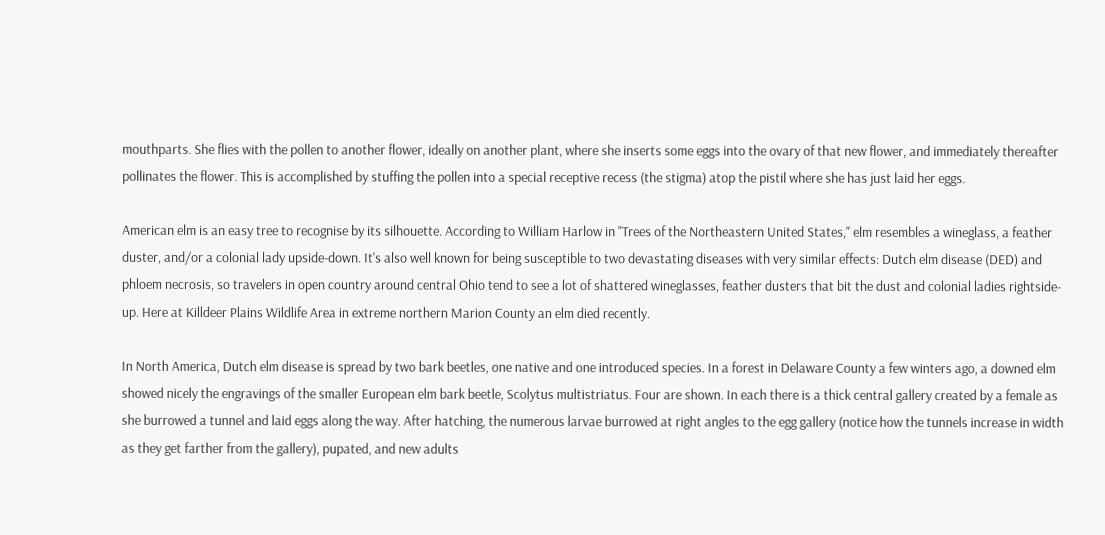mouthparts. She flies with the pollen to another flower, ideally on another plant, where she inserts some eggs into the ovary of that new flower, and immediately thereafter pollinates the flower. This is accomplished by stuffing the pollen into a special receptive recess (the stigma) atop the pistil where she has just laid her eggs.

American elm is an easy tree to recognise by its silhouette. According to William Harlow in "Trees of the Northeastern United States," elm resembles a wineglass, a feather duster, and/or a colonial lady upside-down. It's also well known for being susceptible to two devastating diseases with very similar effects: Dutch elm disease (DED) and phloem necrosis, so travelers in open country around central Ohio tend to see a lot of shattered wineglasses, feather dusters that bit the dust and colonial ladies rightside-up. Here at Killdeer Plains Wildlife Area in extreme northern Marion County an elm died recently.

In North America, Dutch elm disease is spread by two bark beetles, one native and one introduced species. In a forest in Delaware County a few winters ago, a downed elm showed nicely the engravings of the smaller European elm bark beetle, Scolytus multistriatus. Four are shown. In each there is a thick central gallery created by a female as she burrowed a tunnel and laid eggs along the way. After hatching, the numerous larvae burrowed at right angles to the egg gallery (notice how the tunnels increase in width as they get farther from the gallery), pupated, and new adults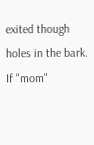exited though holes in the bark. If "mom"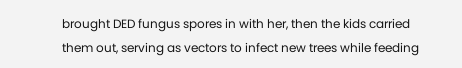brought DED fungus spores in with her, then the kids carried them out, serving as vectors to infect new trees while feeding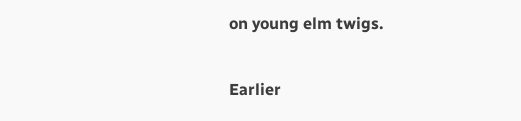on young elm twigs.

Earlier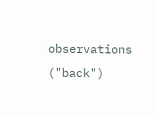observations ("back")